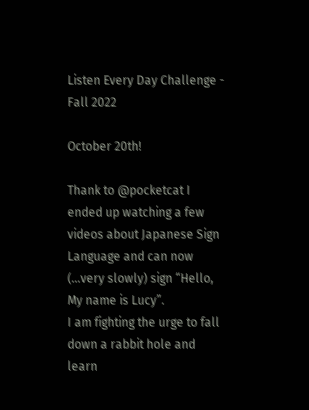Listen Every Day Challenge - Fall 2022

October 20th!

Thank to @pocketcat I ended up watching a few videos about Japanese Sign Language and can now (…very slowly) sign “Hello, My name is Lucy”.
I am fighting the urge to fall down a rabbit hole and learn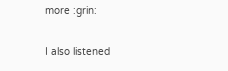more :grin:

I also listened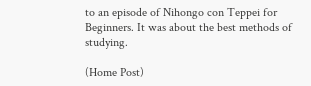to an episode of Nihongo con Teppei for Beginners. It was about the best methods of studying.

(Home Post)